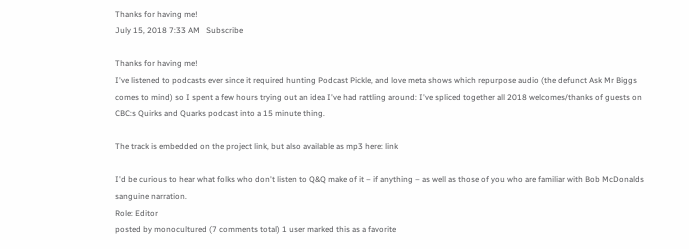Thanks for having me!
July 15, 2018 7:33 AM   Subscribe

Thanks for having me!
I've listened to podcasts ever since it required hunting Podcast Pickle, and love meta shows which repurpose audio (the defunct Ask Mr Biggs comes to mind) so I spent a few hours trying out an idea I've had rattling around: I've spliced together all 2018 welcomes/thanks of guests on CBC:s Quirks and Quarks podcast into a 15 minute thing.

The track is embedded on the project link, but also available as mp3 here: link

I'd be curious to hear what folks who don't listen to Q&Q make of it – if anything – as well as those of you who are familiar with Bob McDonalds sanguine narration.
Role: Editor
posted by monocultured (7 comments total) 1 user marked this as a favorite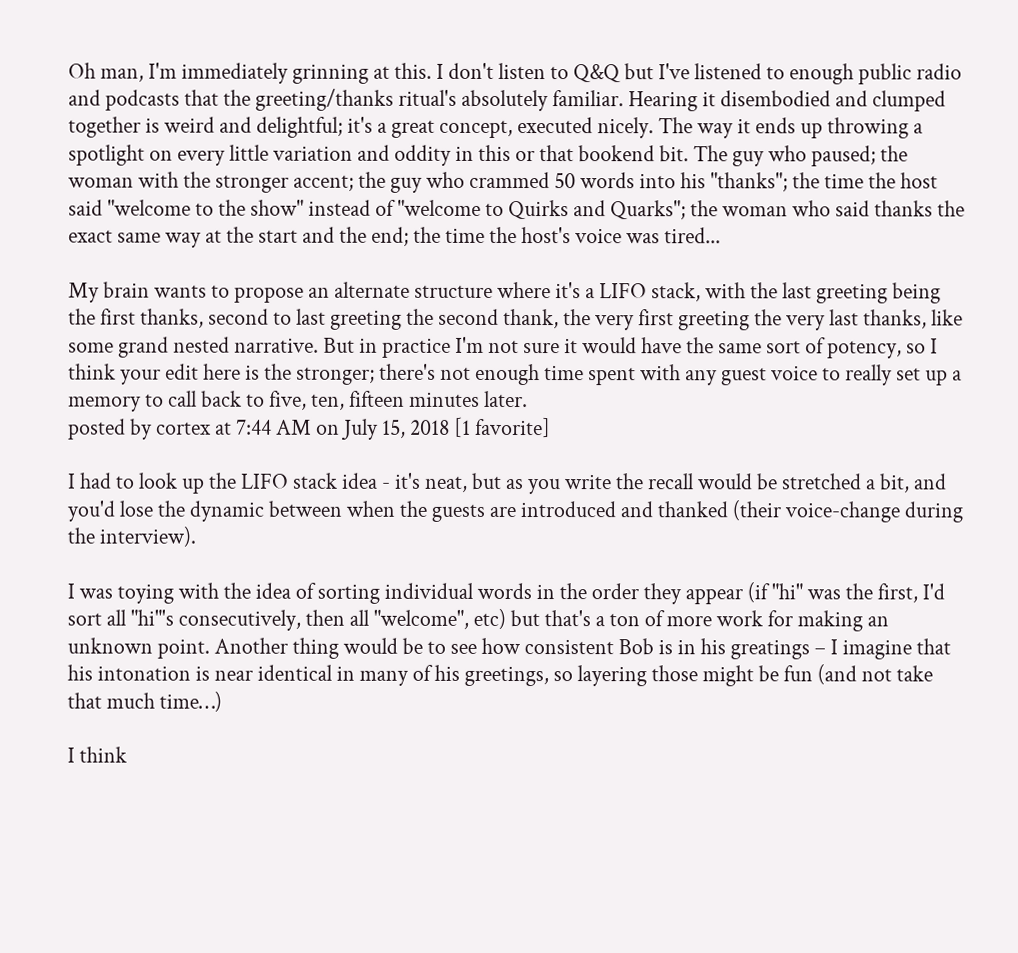Oh man, I'm immediately grinning at this. I don't listen to Q&Q but I've listened to enough public radio and podcasts that the greeting/thanks ritual's absolutely familiar. Hearing it disembodied and clumped together is weird and delightful; it's a great concept, executed nicely. The way it ends up throwing a spotlight on every little variation and oddity in this or that bookend bit. The guy who paused; the woman with the stronger accent; the guy who crammed 50 words into his "thanks"; the time the host said "welcome to the show" instead of "welcome to Quirks and Quarks"; the woman who said thanks the exact same way at the start and the end; the time the host's voice was tired...

My brain wants to propose an alternate structure where it's a LIFO stack, with the last greeting being the first thanks, second to last greeting the second thank, the very first greeting the very last thanks, like some grand nested narrative. But in practice I'm not sure it would have the same sort of potency, so I think your edit here is the stronger; there's not enough time spent with any guest voice to really set up a memory to call back to five, ten, fifteen minutes later.
posted by cortex at 7:44 AM on July 15, 2018 [1 favorite]

I had to look up the LIFO stack idea - it's neat, but as you write the recall would be stretched a bit, and you'd lose the dynamic between when the guests are introduced and thanked (their voice-change during the interview).

I was toying with the idea of sorting individual words in the order they appear (if "hi" was the first, I'd sort all "hi"'s consecutively, then all "welcome", etc) but that's a ton of more work for making an unknown point. Another thing would be to see how consistent Bob is in his greatings – I imagine that his intonation is near identical in many of his greetings, so layering those might be fun (and not take that much time…)

I think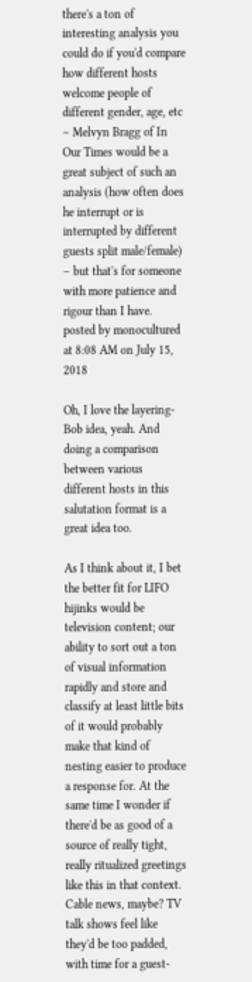there's a ton of interesting analysis you could do if you'd compare how different hosts welcome people of different gender, age, etc – Melvyn Bragg of In Our Times would be a great subject of such an analysis (how often does he interrupt or is interrupted by different guests split male/female) – but that's for someone with more patience and rigour than I have.
posted by monocultured at 8:08 AM on July 15, 2018

Oh, I love the layering-Bob idea, yeah. And doing a comparison between various different hosts in this salutation format is a great idea too.

As I think about it, I bet the better fit for LIFO hijinks would be television content; our ability to sort out a ton of visual information rapidly and store and classify at least little bits of it would probably make that kind of nesting easier to produce a response for. At the same time I wonder if there'd be as good of a source of really tight, really ritualized greetings like this in that context. Cable news, maybe? TV talk shows feel like they'd be too padded, with time for a guest-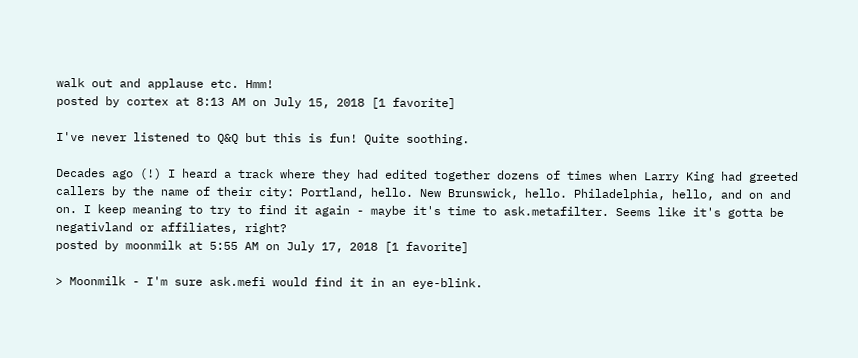walk out and applause etc. Hmm!
posted by cortex at 8:13 AM on July 15, 2018 [1 favorite]

I've never listened to Q&Q but this is fun! Quite soothing.

Decades ago (!) I heard a track where they had edited together dozens of times when Larry King had greeted callers by the name of their city: Portland, hello. New Brunswick, hello. Philadelphia, hello, and on and on. I keep meaning to try to find it again - maybe it's time to ask.metafilter. Seems like it's gotta be negativland or affiliates, right?
posted by moonmilk at 5:55 AM on July 17, 2018 [1 favorite]

> Moonmilk - I'm sure ask.mefi would find it in an eye-blink.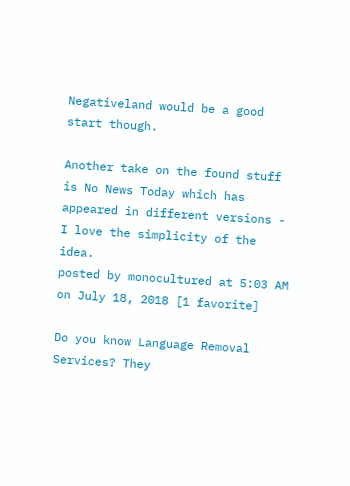Negativeland would be a good start though.

Another take on the found stuff is No News Today which has appeared in different versions - I love the simplicity of the idea.
posted by monocultured at 5:03 AM on July 18, 2018 [1 favorite]

Do you know Language Removal Services? They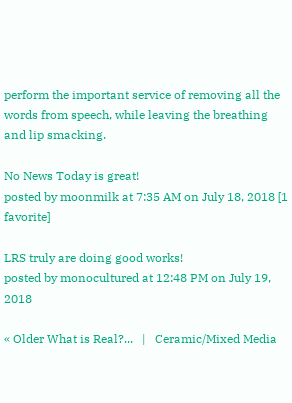perform the important service of removing all the words from speech, while leaving the breathing and lip smacking.

No News Today is great!
posted by moonmilk at 7:35 AM on July 18, 2018 [1 favorite]

LRS truly are doing good works!
posted by monocultured at 12:48 PM on July 19, 2018

« Older What is Real?...   |   Ceramic/Mixed Media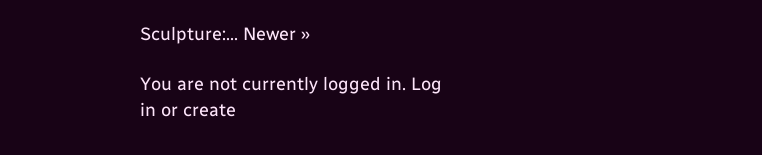Sculpture:... Newer »

You are not currently logged in. Log in or create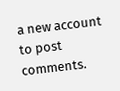a new account to post comments.